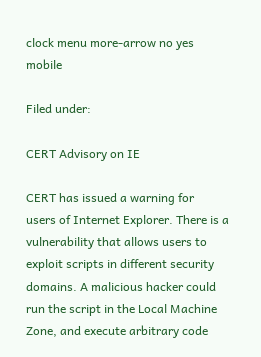clock menu more-arrow no yes mobile

Filed under:

CERT Advisory on IE

CERT has issued a warning for
users of Internet Explorer. There is a vulnerability that allows users to exploit scripts in different security domains. A malicious hacker could run the script in the Local Machine Zone, and execute arbitrary code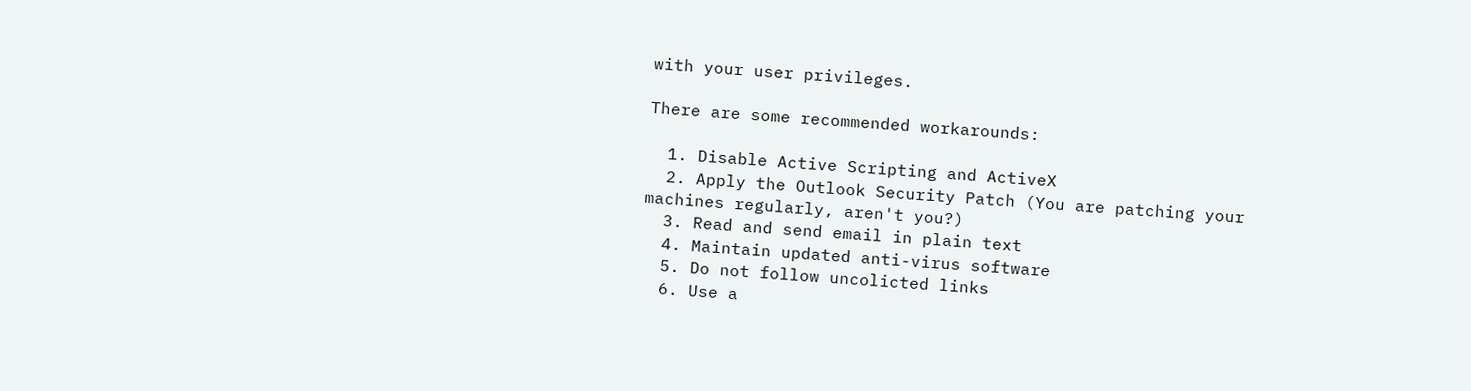with your user privileges.

There are some recommended workarounds:

  1. Disable Active Scripting and ActiveX
  2. Apply the Outlook Security Patch (You are patching your machines regularly, aren't you?)
  3. Read and send email in plain text
  4. Maintain updated anti-virus software
  5. Do not follow uncolicted links
  6. Use a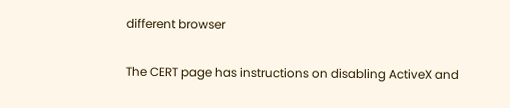different browser

The CERT page has instructions on disabling ActiveX and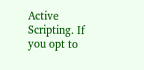Active Scripting. If you opt to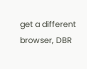get a different browser, DBR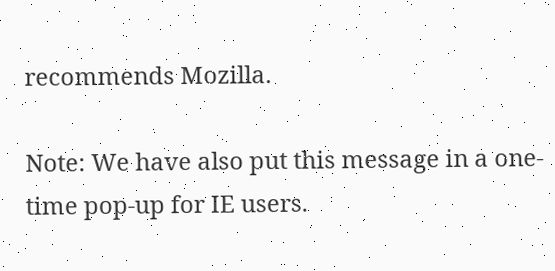recommends Mozilla.

Note: We have also put this message in a one-time pop-up for IE users.